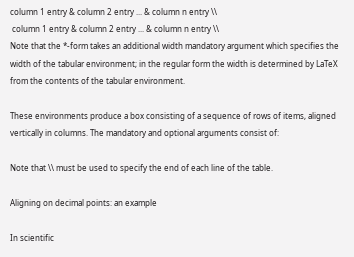column 1 entry & column 2 entry ... & column n entry \\
 column 1 entry & column 2 entry ... & column n entry \\
Note that the *-form takes an additional width mandatory argument which specifies the width of the tabular environment; in the regular form the width is determined by LaTeX from the contents of the tabular environment.

These environments produce a box consisting of a sequence of rows of items, aligned vertically in columns. The mandatory and optional arguments consist of:

Note that \\ must be used to specify the end of each line of the table.

Aligning on decimal points: an example

In scientific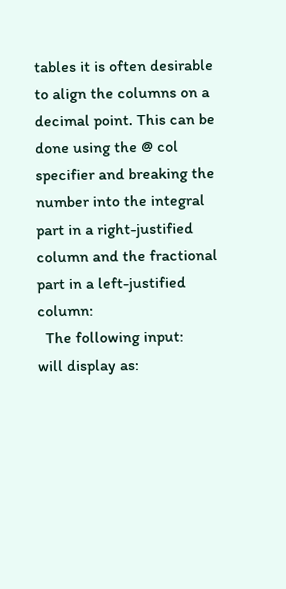tables it is often desirable to align the columns on a decimal point. This can be done using the @ col specifier and breaking the number into the integral part in a right-justified column and the fractional part in a left-justified column:
  The following input:          will display as: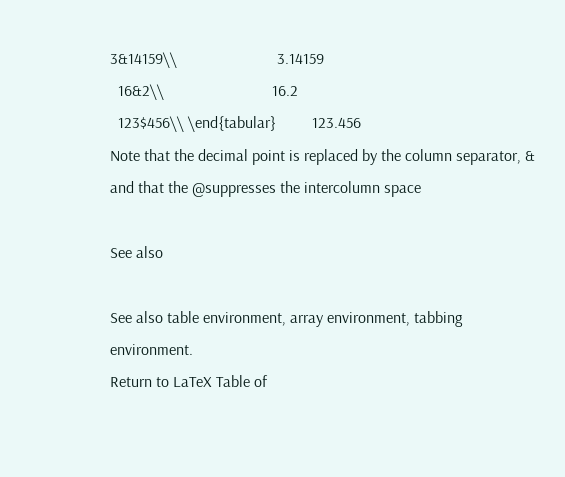3&14159\\                         3.14159
  16&2\\                           16.2
  123$456\\ \end{tabular}         123.456
Note that the decimal point is replaced by the column separator, & and that the @suppresses the intercolumn space

See also

See also table environment, array environment, tabbing environment.
Return to LaTeX Table of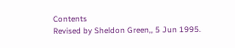Contents
Revised by Sheldon Green,, 5 Jun 1995.